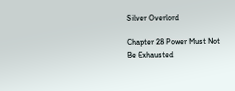Silver Overlord

Chapter 28 Power Must Not Be Exhausted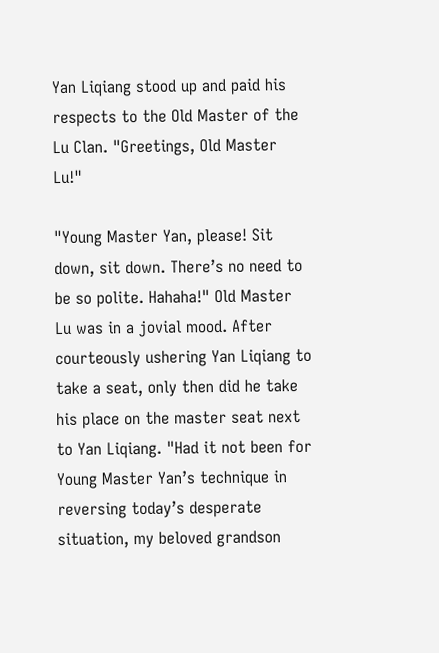Yan Liqiang stood up and paid his respects to the Old Master of the Lu Clan. "Greetings, Old Master Lu!"

"Young Master Yan, please! Sit down, sit down. There’s no need to be so polite. Hahaha!" Old Master Lu was in a jovial mood. After courteously ushering Yan Liqiang to take a seat, only then did he take his place on the master seat next to Yan Liqiang. "Had it not been for Young Master Yan’s technique in reversing today’s desperate situation, my beloved grandson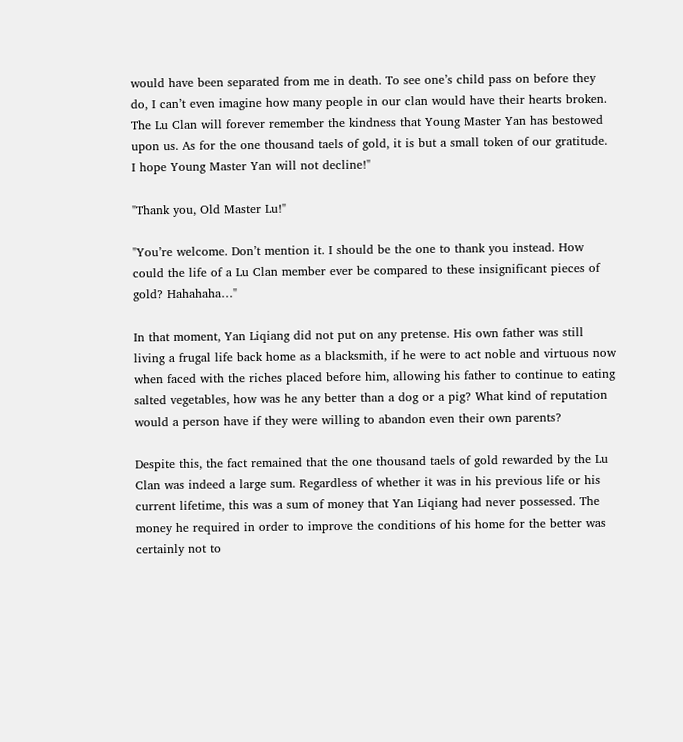would have been separated from me in death. To see one’s child pass on before they do, I can’t even imagine how many people in our clan would have their hearts broken. The Lu Clan will forever remember the kindness that Young Master Yan has bestowed upon us. As for the one thousand taels of gold, it is but a small token of our gratitude. I hope Young Master Yan will not decline!"

"Thank you, Old Master Lu!"

"You’re welcome. Don’t mention it. I should be the one to thank you instead. How could the life of a Lu Clan member ever be compared to these insignificant pieces of gold? Hahahaha…"

In that moment, Yan Liqiang did not put on any pretense. His own father was still living a frugal life back home as a blacksmith, if he were to act noble and virtuous now when faced with the riches placed before him, allowing his father to continue to eating salted vegetables, how was he any better than a dog or a pig? What kind of reputation would a person have if they were willing to abandon even their own parents?

Despite this, the fact remained that the one thousand taels of gold rewarded by the Lu Clan was indeed a large sum. Regardless of whether it was in his previous life or his current lifetime, this was a sum of money that Yan Liqiang had never possessed. The money he required in order to improve the conditions of his home for the better was certainly not to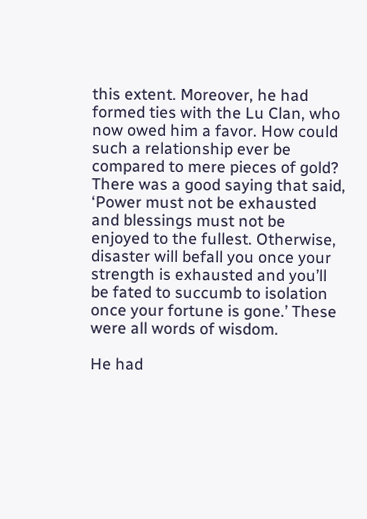this extent. Moreover, he had formed ties with the Lu Clan, who now owed him a favor. How could such a relationship ever be compared to mere pieces of gold? There was a good saying that said, ‘Power must not be exhausted and blessings must not be enjoyed to the fullest. Otherwise, disaster will befall you once your strength is exhausted and you’ll be fated to succumb to isolation once your fortune is gone.’ These were all words of wisdom.

He had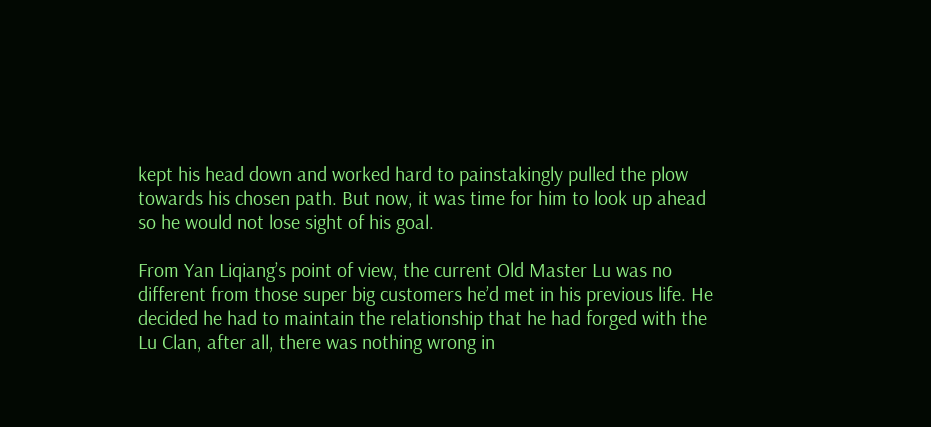kept his head down and worked hard to painstakingly pulled the plow towards his chosen path. But now, it was time for him to look up ahead so he would not lose sight of his goal.

From Yan Liqiang’s point of view, the current Old Master Lu was no different from those super big customers he’d met in his previous life. He decided he had to maintain the relationship that he had forged with the Lu Clan, after all, there was nothing wrong in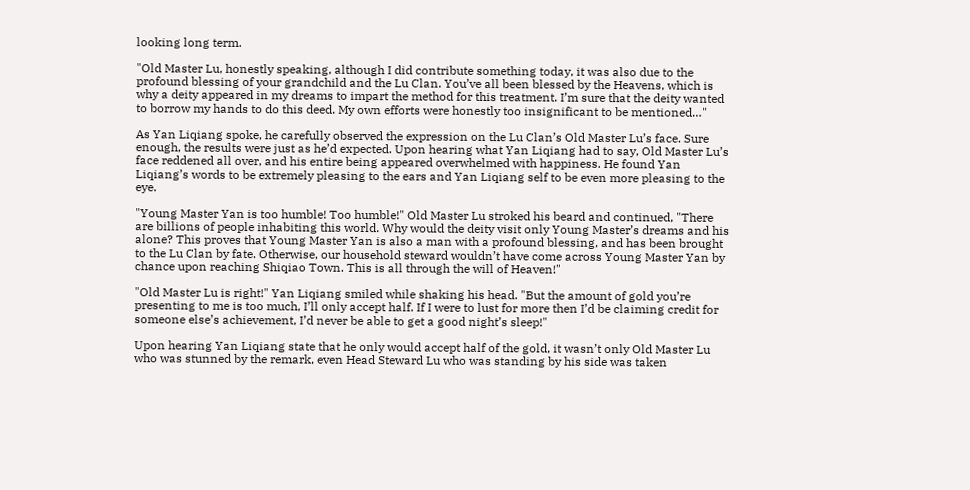looking long term.

"Old Master Lu, honestly speaking, although I did contribute something today, it was also due to the profound blessing of your grandchild and the Lu Clan. You’ve all been blessed by the Heavens, which is why a deity appeared in my dreams to impart the method for this treatment. I’m sure that the deity wanted to borrow my hands to do this deed. My own efforts were honestly too insignificant to be mentioned…"

As Yan Liqiang spoke, he carefully observed the expression on the Lu Clan’s Old Master Lu’s face. Sure enough, the results were just as he’d expected. Upon hearing what Yan Liqiang had to say, Old Master Lu’s face reddened all over, and his entire being appeared overwhelmed with happiness. He found Yan Liqiang’s words to be extremely pleasing to the ears and Yan Liqiang self to be even more pleasing to the eye.

"Young Master Yan is too humble! Too humble!" Old Master Lu stroked his beard and continued, "There are billions of people inhabiting this world. Why would the deity visit only Young Master’s dreams and his alone? This proves that Young Master Yan is also a man with a profound blessing, and has been brought to the Lu Clan by fate. Otherwise, our household steward wouldn’t have come across Young Master Yan by chance upon reaching Shiqiao Town. This is all through the will of Heaven!"

"Old Master Lu is right!" Yan Liqiang smiled while shaking his head. "But the amount of gold you’re presenting to me is too much, I’ll only accept half. If I were to lust for more then I’d be claiming credit for someone else’s achievement, I’d never be able to get a good night’s sleep!"

Upon hearing Yan Liqiang state that he only would accept half of the gold, it wasn’t only Old Master Lu who was stunned by the remark, even Head Steward Lu who was standing by his side was taken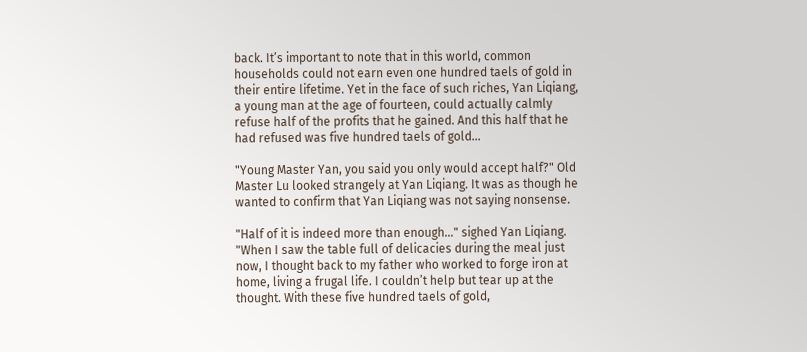back. It’s important to note that in this world, common households could not earn even one hundred taels of gold in their entire lifetime. Yet in the face of such riches, Yan Liqiang, a young man at the age of fourteen, could actually calmly refuse half of the profits that he gained. And this half that he had refused was five hundred taels of gold...

"Young Master Yan, you said you only would accept half?" Old Master Lu looked strangely at Yan Liqiang. It was as though he wanted to confirm that Yan Liqiang was not saying nonsense.

"Half of it is indeed more than enough…" sighed Yan Liqiang. "When I saw the table full of delicacies during the meal just now, I thought back to my father who worked to forge iron at home, living a frugal life. I couldn’t help but tear up at the thought. With these five hundred taels of gold,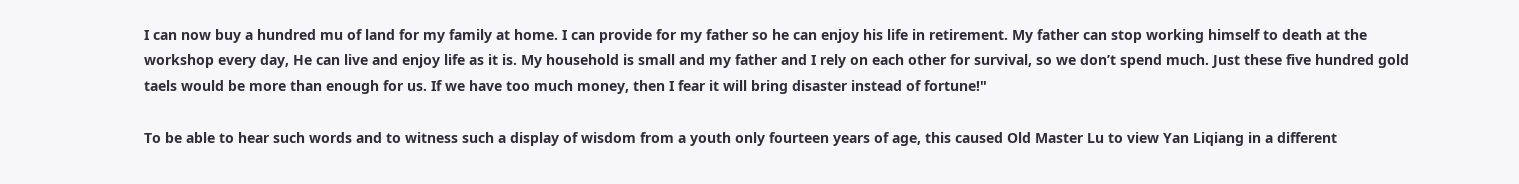I can now buy a hundred mu of land for my family at home. I can provide for my father so he can enjoy his life in retirement. My father can stop working himself to death at the workshop every day, He can live and enjoy life as it is. My household is small and my father and I rely on each other for survival, so we don’t spend much. Just these five hundred gold taels would be more than enough for us. If we have too much money, then I fear it will bring disaster instead of fortune!"

To be able to hear such words and to witness such a display of wisdom from a youth only fourteen years of age, this caused Old Master Lu to view Yan Liqiang in a different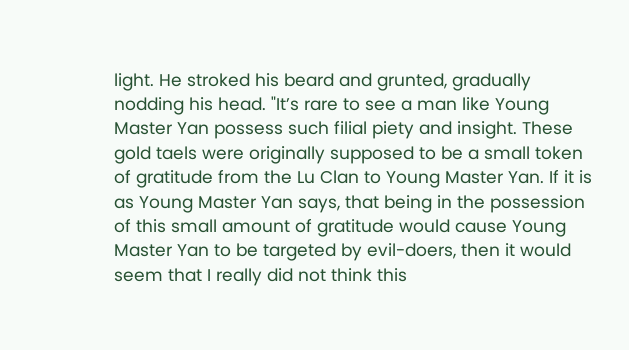light. He stroked his beard and grunted, gradually nodding his head. "It’s rare to see a man like Young Master Yan possess such filial piety and insight. These gold taels were originally supposed to be a small token of gratitude from the Lu Clan to Young Master Yan. If it is as Young Master Yan says, that being in the possession of this small amount of gratitude would cause Young Master Yan to be targeted by evil-doers, then it would seem that I really did not think this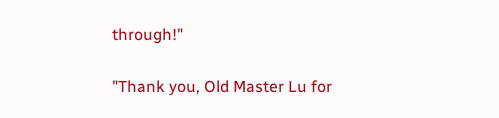through!"

"Thank you, Old Master Lu for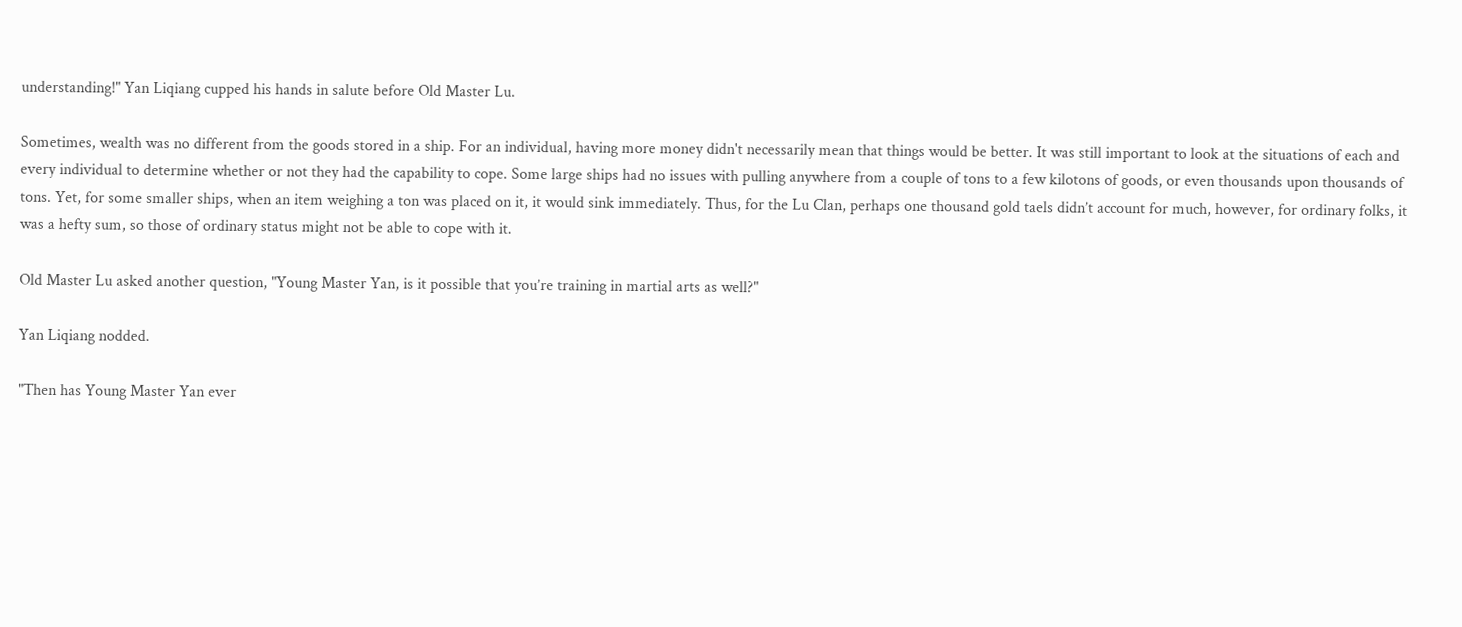understanding!" Yan Liqiang cupped his hands in salute before Old Master Lu.

Sometimes, wealth was no different from the goods stored in a ship. For an individual, having more money didn't necessarily mean that things would be better. It was still important to look at the situations of each and every individual to determine whether or not they had the capability to cope. Some large ships had no issues with pulling anywhere from a couple of tons to a few kilotons of goods, or even thousands upon thousands of tons. Yet, for some smaller ships, when an item weighing a ton was placed on it, it would sink immediately. Thus, for the Lu Clan, perhaps one thousand gold taels didn’t account for much, however, for ordinary folks, it was a hefty sum, so those of ordinary status might not be able to cope with it.

Old Master Lu asked another question, "Young Master Yan, is it possible that you’re training in martial arts as well?"

Yan Liqiang nodded.

"Then has Young Master Yan ever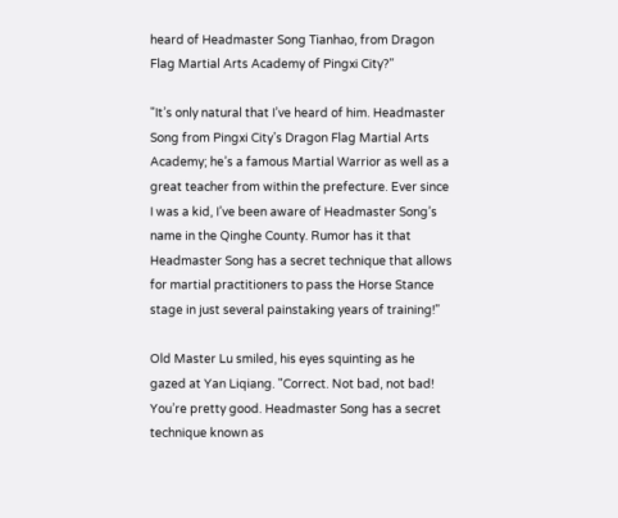heard of Headmaster Song Tianhao, from Dragon Flag Martial Arts Academy of Pingxi City?"

"It’s only natural that I’ve heard of him. Headmaster Song from Pingxi City’s Dragon Flag Martial Arts Academy; he’s a famous Martial Warrior as well as a great teacher from within the prefecture. Ever since I was a kid, I’ve been aware of Headmaster Song’s name in the Qinghe County. Rumor has it that Headmaster Song has a secret technique that allows for martial practitioners to pass the Horse Stance stage in just several painstaking years of training!"

Old Master Lu smiled, his eyes squinting as he gazed at Yan Liqiang. "Correct. Not bad, not bad! You’re pretty good. Headmaster Song has a secret technique known as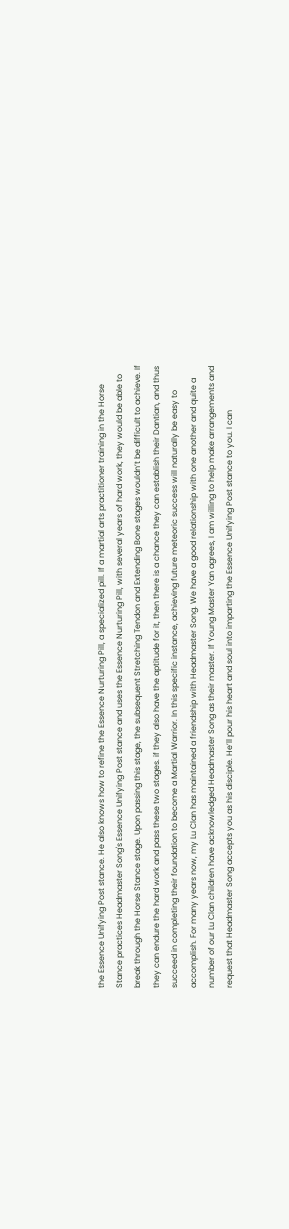the Essence Unifying Post stance. He also knows how to refine the Essence Nurturing Pill, a specialized pill. If a martial arts practitioner training in the Horse Stance practices Headmaster Song's Essence Unifying Post stance and uses the Essence Nurturing Pill, with several years of hard work, they would be able to break through the Horse Stance stage. Upon passing this stage, the subsequent Stretching Tendon and Extending Bone stages wouldn’t be difficult to achieve. If they can endure the hard work and pass these two stages. if they also have the aptitude for it, then there is a chance they can establish their Dantian, and thus succeed in completing their foundation to become a Martial Warrior. In this specific instance, achieving future meteoric success will naturally be easy to accomplish. For many years now, my Lu Clan has maintained a friendship with Headmaster Song. We have a good relationship with one another and quite a number of our Lu Clan children have acknowledged Headmaster Song as their master. If Young Master Yan agrees, I am willing to help make arrangements and request that Headmaster Song accepts you as his disciple. He’ll pour his heart and soul into imparting the Essence Unifying Post stance to you. I can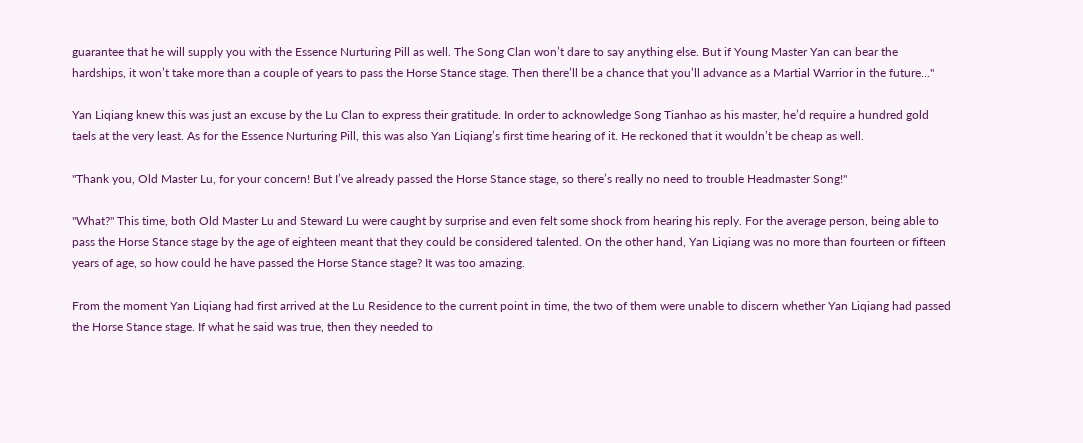guarantee that he will supply you with the Essence Nurturing Pill as well. The Song Clan won’t dare to say anything else. But if Young Master Yan can bear the hardships, it won’t take more than a couple of years to pass the Horse Stance stage. Then there’ll be a chance that you’ll advance as a Martial Warrior in the future..."

Yan Liqiang knew this was just an excuse by the Lu Clan to express their gratitude. In order to acknowledge Song Tianhao as his master, he’d require a hundred gold taels at the very least. As for the Essence Nurturing Pill, this was also Yan Liqiang’s first time hearing of it. He reckoned that it wouldn’t be cheap as well.

"Thank you, Old Master Lu, for your concern! But I’ve already passed the Horse Stance stage, so there’s really no need to trouble Headmaster Song!"

"What?" This time, both Old Master Lu and Steward Lu were caught by surprise and even felt some shock from hearing his reply. For the average person, being able to pass the Horse Stance stage by the age of eighteen meant that they could be considered talented. On the other hand, Yan Liqiang was no more than fourteen or fifteen years of age, so how could he have passed the Horse Stance stage? It was too amazing.

From the moment Yan Liqiang had first arrived at the Lu Residence to the current point in time, the two of them were unable to discern whether Yan Liqiang had passed the Horse Stance stage. If what he said was true, then they needed to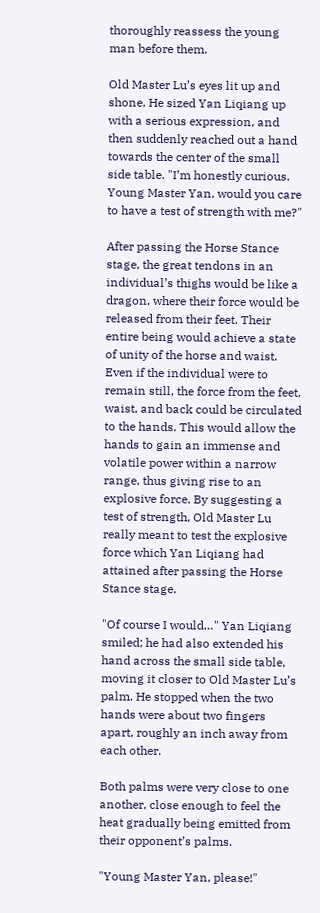thoroughly reassess the young man before them.

Old Master Lu’s eyes lit up and shone. He sized Yan Liqiang up with a serious expression, and then suddenly reached out a hand towards the center of the small side table. "I’m honestly curious. Young Master Yan, would you care to have a test of strength with me?"

After passing the Horse Stance stage, the great tendons in an individual’s thighs would be like a dragon, where their force would be released from their feet. Their entire being would achieve a state of unity of the horse and waist. Even if the individual were to remain still, the force from the feet, waist, and back could be circulated to the hands. This would allow the hands to gain an immense and volatile power within a narrow range, thus giving rise to an explosive force. By suggesting a test of strength, Old Master Lu really meant to test the explosive force which Yan Liqiang had attained after passing the Horse Stance stage.

"Of course I would…" Yan Liqiang smiled; he had also extended his hand across the small side table, moving it closer to Old Master Lu’s palm. He stopped when the two hands were about two fingers apart, roughly an inch away from each other.

Both palms were very close to one another, close enough to feel the heat gradually being emitted from their opponent’s palms.

"Young Master Yan, please!"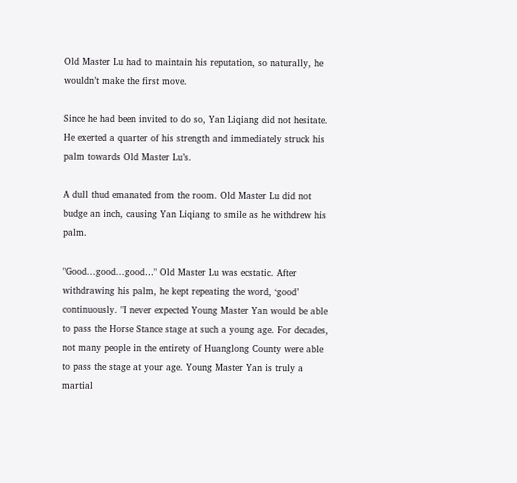Old Master Lu had to maintain his reputation, so naturally, he wouldn’t make the first move.

Since he had been invited to do so, Yan Liqiang did not hesitate. He exerted a quarter of his strength and immediately struck his palm towards Old Master Lu’s.

A dull thud emanated from the room. Old Master Lu did not budge an inch, causing Yan Liqiang to smile as he withdrew his palm.

"Good...good...good…" Old Master Lu was ecstatic. After withdrawing his palm, he kept repeating the word, ‘good’ continuously. "I never expected Young Master Yan would be able to pass the Horse Stance stage at such a young age. For decades, not many people in the entirety of Huanglong County were able to pass the stage at your age. Young Master Yan is truly a martial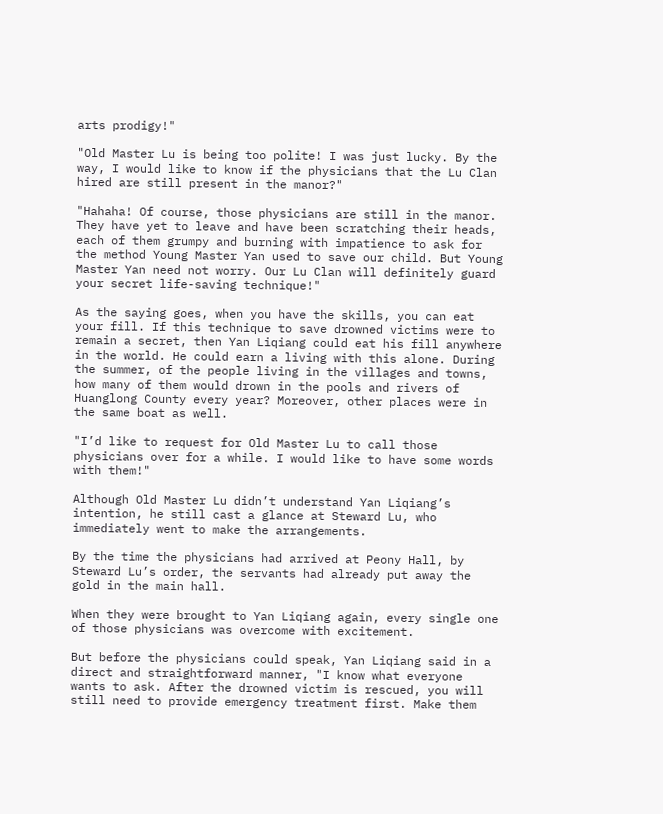arts prodigy!"

"Old Master Lu is being too polite! I was just lucky. By the way, I would like to know if the physicians that the Lu Clan hired are still present in the manor?"

"Hahaha! Of course, those physicians are still in the manor. They have yet to leave and have been scratching their heads, each of them grumpy and burning with impatience to ask for the method Young Master Yan used to save our child. But Young Master Yan need not worry. Our Lu Clan will definitely guard your secret life-saving technique!"

As the saying goes, when you have the skills, you can eat your fill. If this technique to save drowned victims were to remain a secret, then Yan Liqiang could eat his fill anywhere in the world. He could earn a living with this alone. During the summer, of the people living in the villages and towns, how many of them would drown in the pools and rivers of Huanglong County every year? Moreover, other places were in the same boat as well.

"I’d like to request for Old Master Lu to call those physicians over for a while. I would like to have some words with them!"

Although Old Master Lu didn’t understand Yan Liqiang’s intention, he still cast a glance at Steward Lu, who immediately went to make the arrangements.

By the time the physicians had arrived at Peony Hall, by Steward Lu’s order, the servants had already put away the gold in the main hall.

When they were brought to Yan Liqiang again, every single one of those physicians was overcome with excitement.

But before the physicians could speak, Yan Liqiang said in a direct and straightforward manner, "I know what everyone wants to ask. After the drowned victim is rescued, you will still need to provide emergency treatment first. Make them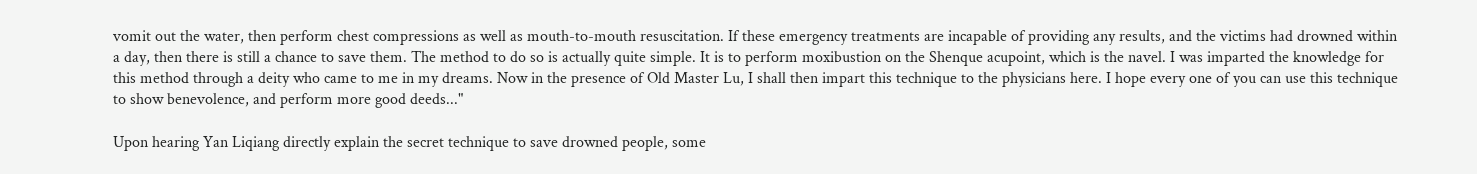vomit out the water, then perform chest compressions as well as mouth-to-mouth resuscitation. If these emergency treatments are incapable of providing any results, and the victims had drowned within a day, then there is still a chance to save them. The method to do so is actually quite simple. It is to perform moxibustion on the Shenque acupoint, which is the navel. I was imparted the knowledge for this method through a deity who came to me in my dreams. Now in the presence of Old Master Lu, I shall then impart this technique to the physicians here. I hope every one of you can use this technique to show benevolence, and perform more good deeds..."

Upon hearing Yan Liqiang directly explain the secret technique to save drowned people, some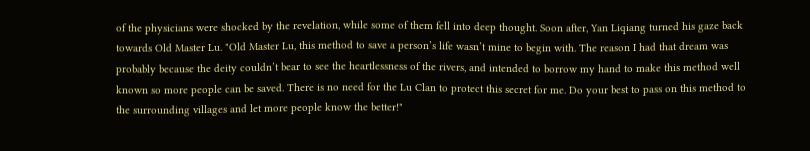of the physicians were shocked by the revelation, while some of them fell into deep thought. Soon after, Yan Liqiang turned his gaze back towards Old Master Lu. "Old Master Lu, this method to save a person’s life wasn’t mine to begin with. The reason I had that dream was probably because the deity couldn’t bear to see the heartlessness of the rivers, and intended to borrow my hand to make this method well known so more people can be saved. There is no need for the Lu Clan to protect this secret for me. Do your best to pass on this method to the surrounding villages and let more people know the better!"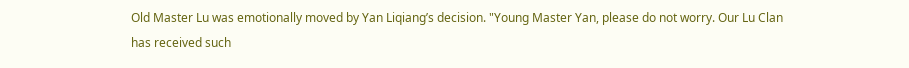Old Master Lu was emotionally moved by Yan Liqiang’s decision. "Young Master Yan, please do not worry. Our Lu Clan has received such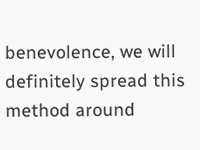benevolence, we will definitely spread this method around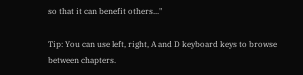so that it can benefit others..."

Tip: You can use left, right, A and D keyboard keys to browse between chapters.